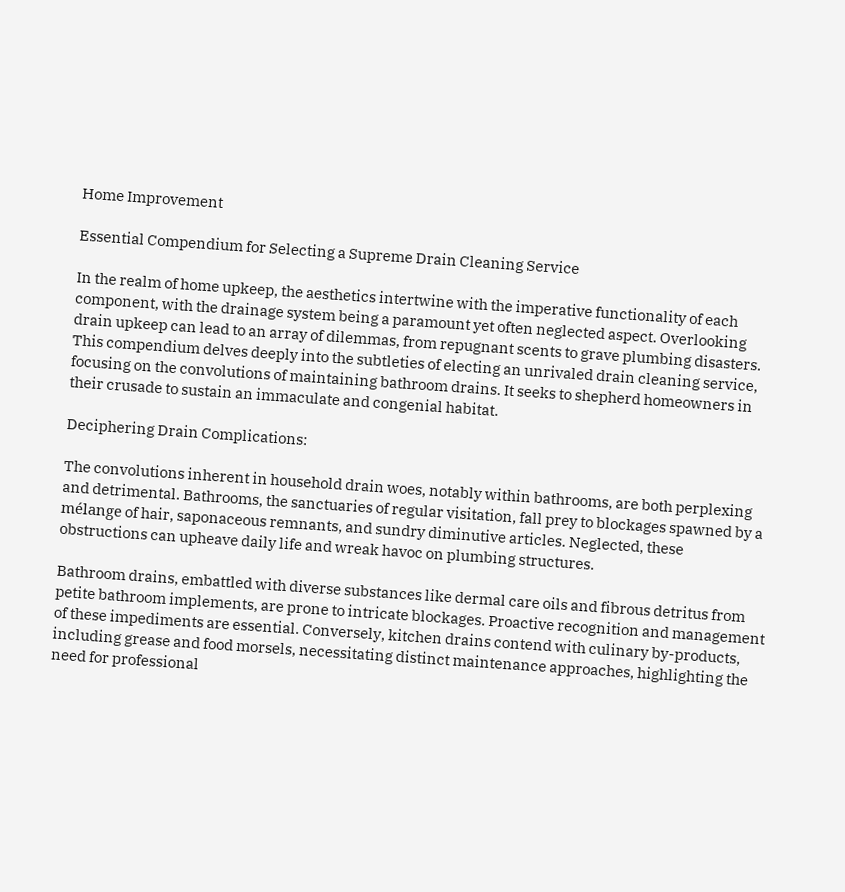Home Improvement

Essential Compendium for Selecting a Supreme Drain Cleaning Service

In the realm of home upkeep, the aesthetics intertwine with the imperative functionality of each component, with the drainage system being a paramount yet often neglected aspect. Overlooking drain upkeep can lead to an array of dilemmas, from repugnant scents to grave plumbing disasters. This compendium delves deeply into the subtleties of electing an unrivaled drain cleaning service, focusing on the convolutions of maintaining bathroom drains. It seeks to shepherd homeowners in their crusade to sustain an immaculate and congenial habitat.

Deciphering Drain Complications:

The convolutions inherent in household drain woes, notably within bathrooms, are both perplexing and detrimental. Bathrooms, the sanctuaries of regular visitation, fall prey to blockages spawned by a mélange of hair, saponaceous remnants, and sundry diminutive articles. Neglected, these obstructions can upheave daily life and wreak havoc on plumbing structures.

Bathroom drains, embattled with diverse substances like dermal care oils and fibrous detritus from petite bathroom implements, are prone to intricate blockages. Proactive recognition and management of these impediments are essential. Conversely, kitchen drains contend with culinary by-products, including grease and food morsels, necessitating distinct maintenance approaches, highlighting the need for professional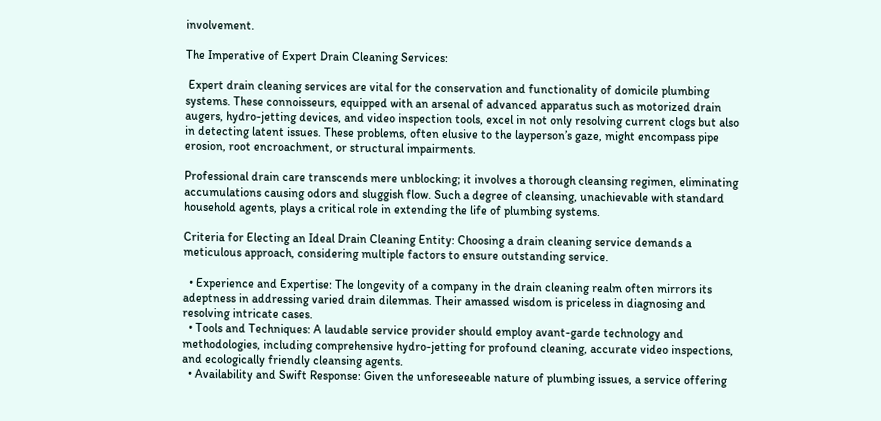involvement.

The Imperative of Expert Drain Cleaning Services:

 Expert drain cleaning services are vital for the conservation and functionality of domicile plumbing systems. These connoisseurs, equipped with an arsenal of advanced apparatus such as motorized drain augers, hydro-jetting devices, and video inspection tools, excel in not only resolving current clogs but also in detecting latent issues. These problems, often elusive to the layperson’s gaze, might encompass pipe erosion, root encroachment, or structural impairments.

Professional drain care transcends mere unblocking; it involves a thorough cleansing regimen, eliminating accumulations causing odors and sluggish flow. Such a degree of cleansing, unachievable with standard household agents, plays a critical role in extending the life of plumbing systems.

Criteria for Electing an Ideal Drain Cleaning Entity: Choosing a drain cleaning service demands a meticulous approach, considering multiple factors to ensure outstanding service.

  • Experience and Expertise: The longevity of a company in the drain cleaning realm often mirrors its adeptness in addressing varied drain dilemmas. Their amassed wisdom is priceless in diagnosing and resolving intricate cases.
  • Tools and Techniques: A laudable service provider should employ avant-garde technology and methodologies, including comprehensive hydro-jetting for profound cleaning, accurate video inspections, and ecologically friendly cleansing agents.
  • Availability and Swift Response: Given the unforeseeable nature of plumbing issues, a service offering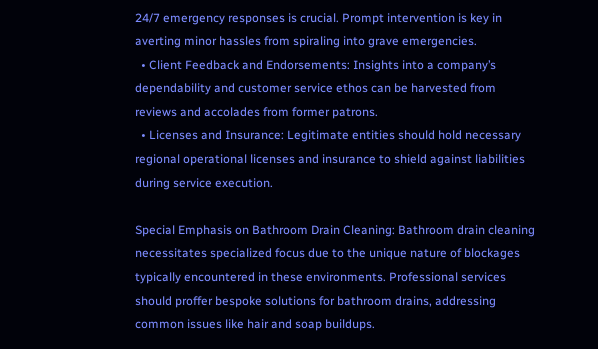24/7 emergency responses is crucial. Prompt intervention is key in averting minor hassles from spiraling into grave emergencies.
  • Client Feedback and Endorsements: Insights into a company’s dependability and customer service ethos can be harvested from reviews and accolades from former patrons.
  • Licenses and Insurance: Legitimate entities should hold necessary regional operational licenses and insurance to shield against liabilities during service execution.

Special Emphasis on Bathroom Drain Cleaning: Bathroom drain cleaning necessitates specialized focus due to the unique nature of blockages typically encountered in these environments. Professional services should proffer bespoke solutions for bathroom drains, addressing common issues like hair and soap buildups.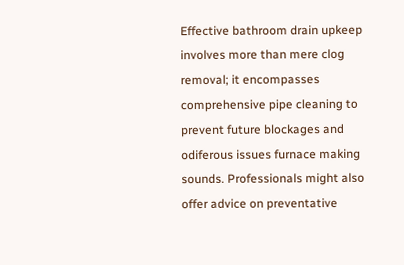Effective bathroom drain upkeep involves more than mere clog removal; it encompasses comprehensive pipe cleaning to prevent future blockages and odiferous issues furnace making sounds. Professionals might also offer advice on preventative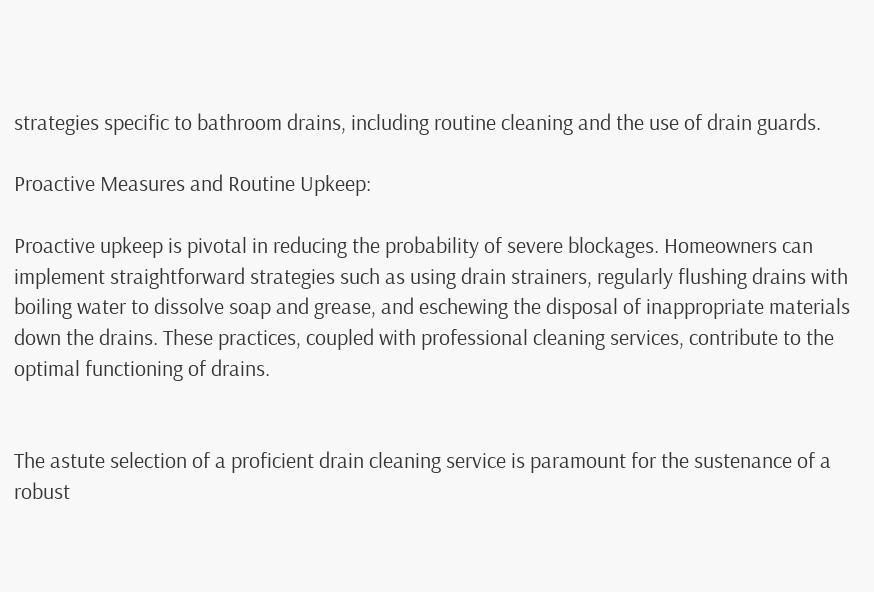strategies specific to bathroom drains, including routine cleaning and the use of drain guards.

Proactive Measures and Routine Upkeep:

Proactive upkeep is pivotal in reducing the probability of severe blockages. Homeowners can implement straightforward strategies such as using drain strainers, regularly flushing drains with boiling water to dissolve soap and grease, and eschewing the disposal of inappropriate materials down the drains. These practices, coupled with professional cleaning services, contribute to the optimal functioning of drains.


The astute selection of a proficient drain cleaning service is paramount for the sustenance of a robust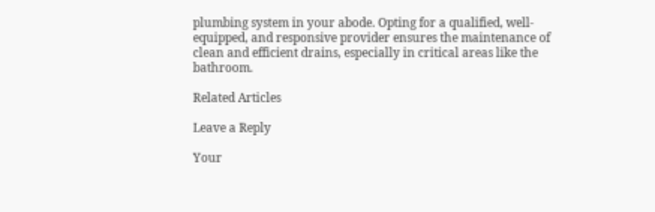plumbing system in your abode. Opting for a qualified, well-equipped, and responsive provider ensures the maintenance of clean and efficient drains, especially in critical areas like the bathroom.

Related Articles

Leave a Reply

Your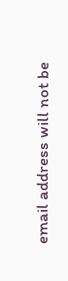email address will not be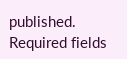published. Required fields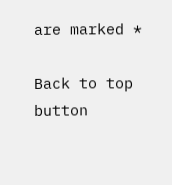are marked *

Back to top button